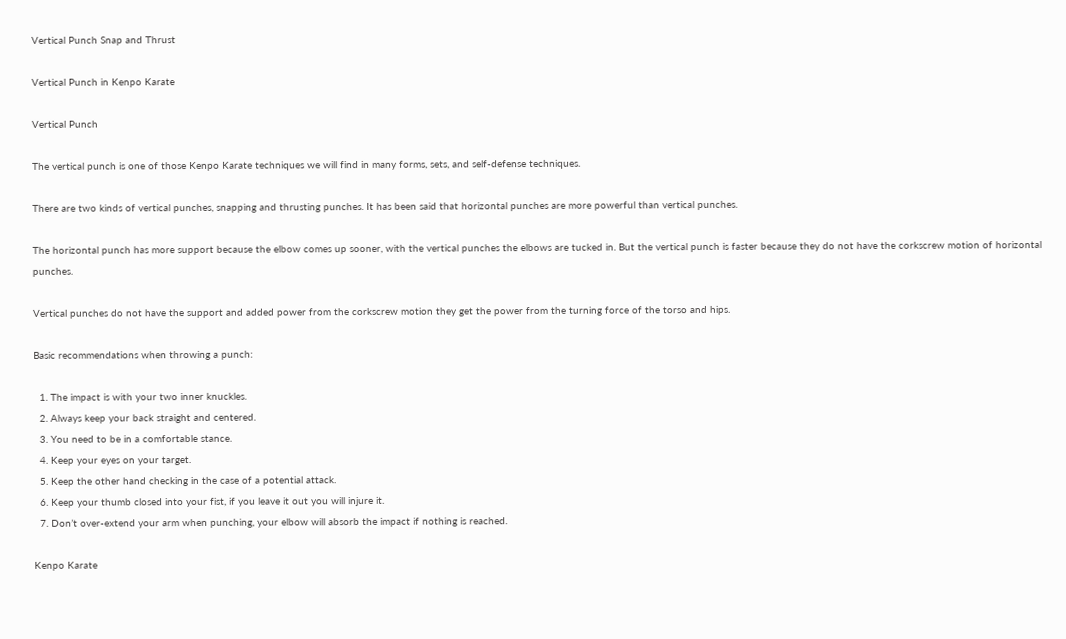Vertical Punch Snap and Thrust

Vertical Punch in Kenpo Karate

Vertical Punch

The vertical punch is one of those Kenpo Karate techniques we will find in many forms, sets, and self-defense techniques.

There are two kinds of vertical punches, snapping and thrusting punches. It has been said that horizontal punches are more powerful than vertical punches.

The horizontal punch has more support because the elbow comes up sooner, with the vertical punches the elbows are tucked in. But the vertical punch is faster because they do not have the corkscrew motion of horizontal punches.

Vertical punches do not have the support and added power from the corkscrew motion they get the power from the turning force of the torso and hips.

Basic recommendations when throwing a punch:

  1. The impact is with your two inner knuckles.
  2. Always keep your back straight and centered.
  3. You need to be in a comfortable stance.
  4. Keep your eyes on your target.
  5. Keep the other hand checking in the case of a potential attack.
  6. Keep your thumb closed into your fist, if you leave it out you will injure it.
  7. Don’t over-extend your arm when punching, your elbow will absorb the impact if nothing is reached.

Kenpo Karate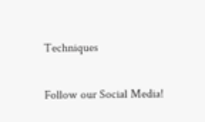Techniques

Follow our Social Media!